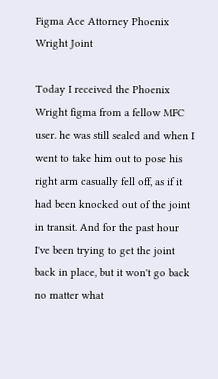Figma Ace Attorney Phoenix Wright Joint

Today I received the Phoenix Wright figma from a fellow MFC user. he was still sealed and when I went to take him out to pose his right arm casually fell off, as if it had been knocked out of the joint in transit. And for the past hour I've been trying to get the joint back in place, but it won't go back no matter what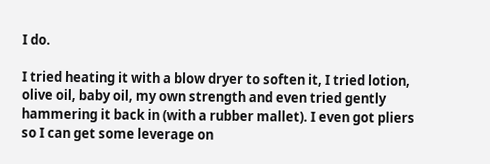I do.

I tried heating it with a blow dryer to soften it, I tried lotion, olive oil, baby oil, my own strength and even tried gently hammering it back in (with a rubber mallet). I even got pliers so I can get some leverage on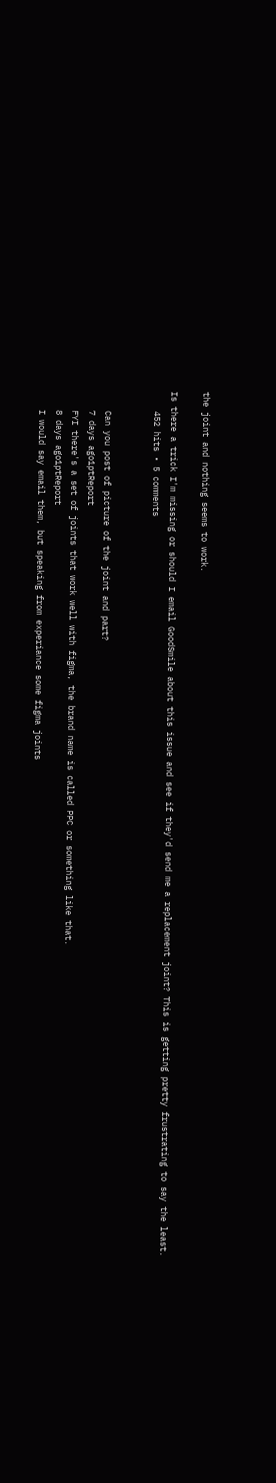the joint and nothing seems to work.

Is there a trick I'm missing or should I email GoodSmile about this issue and see if they'd send me a replacement joint? This is getting pretty frustrating to say the least.
    452 hits • 5 comments


    Can you post of picture of the joint and part?
    7 days ago1ptReport
    FYI there's a set of joints that work well with figma, the brand name is called PPC or something like that.
    8 days ago1ptReport
    I would say email them, but speaking from experiance some figma joints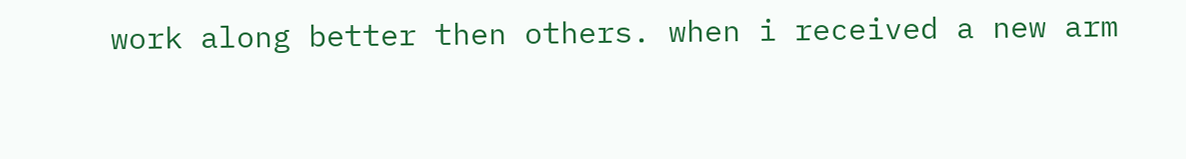work along better then others. when i received a new arm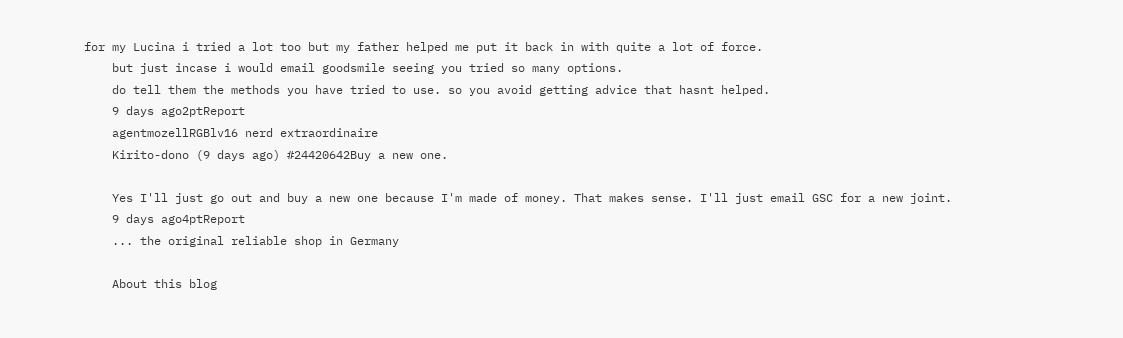for my Lucina i tried a lot too but my father helped me put it back in with quite a lot of force.
    but just incase i would email goodsmile seeing you tried so many options.
    do tell them the methods you have tried to use. so you avoid getting advice that hasnt helped.
    9 days ago2ptReport
    agentmozellRGBlv16 nerd extraordinaire
    Kirito-dono (9 days ago) #24420642Buy a new one.

    Yes I'll just go out and buy a new one because I'm made of money. That makes sense. I'll just email GSC for a new joint.
    9 days ago4ptReport
    ... the original reliable shop in Germany

    About this blog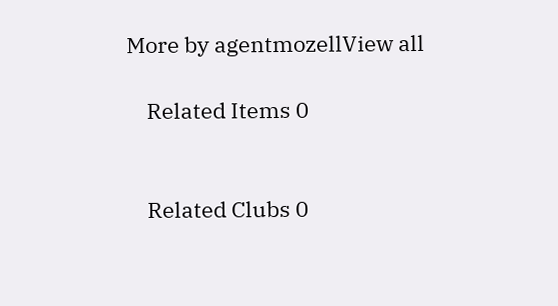More by agentmozellView all

    Related Items 0


    Related Clubs 0